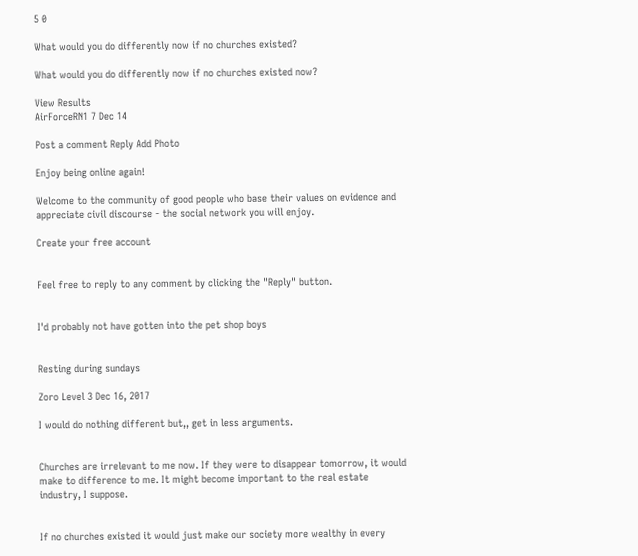5 0

What would you do differently now if no churches existed?

What would you do differently now if no churches existed now?

View Results
AirForceRN1 7 Dec 14

Post a comment Reply Add Photo

Enjoy being online again!

Welcome to the community of good people who base their values on evidence and appreciate civil discourse - the social network you will enjoy.

Create your free account


Feel free to reply to any comment by clicking the "Reply" button.


I'd probably not have gotten into the pet shop boys


Resting during sundays

Zoro Level 3 Dec 16, 2017

I would do nothing different but,, get in less arguments.


Churches are irrelevant to me now. If they were to disappear tomorrow, it would make to difference to me. It might become important to the real estate industry, I suppose.


If no churches existed it would just make our society more wealthy in every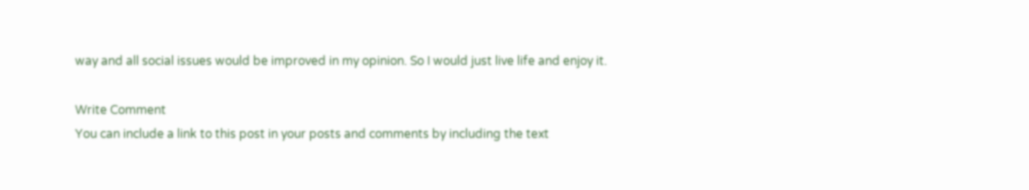way and all social issues would be improved in my opinion. So I would just live life and enjoy it.

Write Comment
You can include a link to this post in your posts and comments by including the text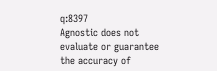q:8397
Agnostic does not evaluate or guarantee the accuracy of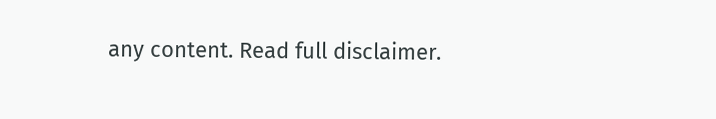any content. Read full disclaimer.